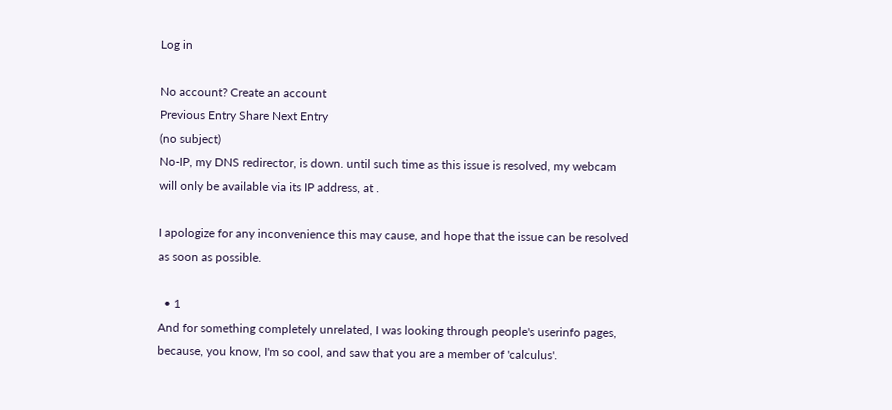Log in

No account? Create an account
Previous Entry Share Next Entry
(no subject)
No-IP, my DNS redirector, is down. until such time as this issue is resolved, my webcam will only be available via its IP address, at .

I apologize for any inconvenience this may cause, and hope that the issue can be resolved as soon as possible.

  • 1
And for something completely unrelated, I was looking through people's userinfo pages, because, you know, I'm so cool, and saw that you are a member of 'calculus'.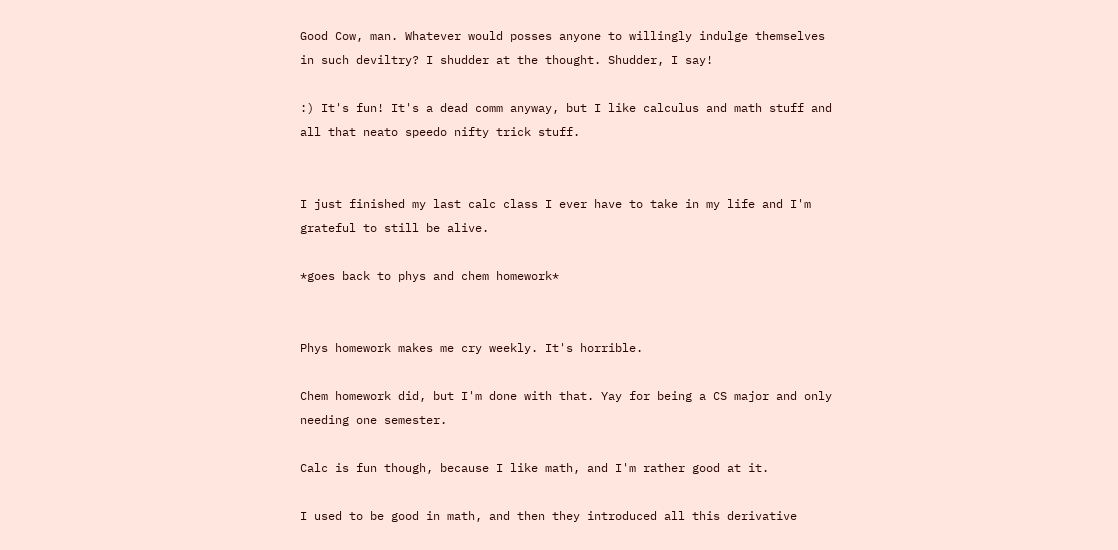Good Cow, man. Whatever would posses anyone to willingly indulge themselves in such deviltry? I shudder at the thought. Shudder, I say!

:) It's fun! It's a dead comm anyway, but I like calculus and math stuff and all that neato speedo nifty trick stuff.


I just finished my last calc class I ever have to take in my life and I'm grateful to still be alive.

*goes back to phys and chem homework*


Phys homework makes me cry weekly. It's horrible.

Chem homework did, but I'm done with that. Yay for being a CS major and only needing one semester.

Calc is fun though, because I like math, and I'm rather good at it.

I used to be good in math, and then they introduced all this derivative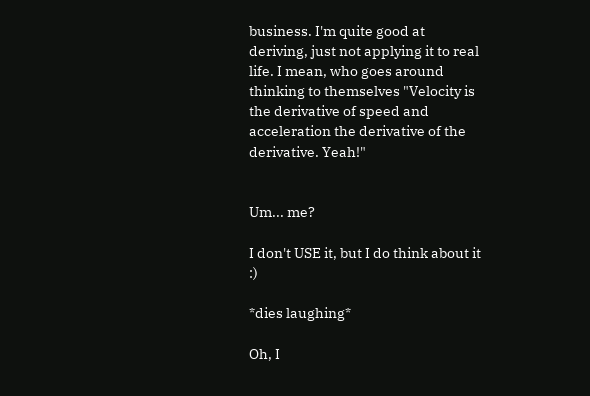business. I'm quite good at deriving, just not applying it to real life. I mean, who goes around thinking to themselves "Velocity is the derivative of speed and acceleration the derivative of the derivative. Yeah!"


Um... me?

I don't USE it, but I do think about it :)

*dies laughing*

Oh, I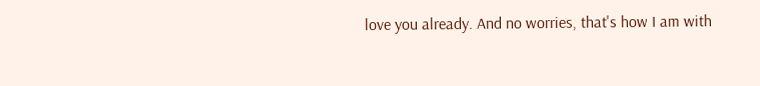love you already. And no worries, that's how I am with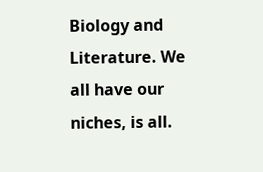Biology and Literature. We all have our niches, is all.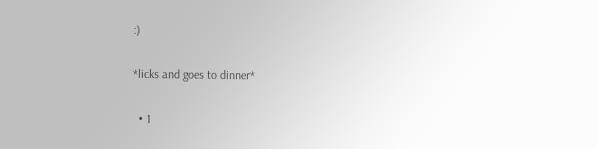:)

*licks and goes to dinner*

  • 1